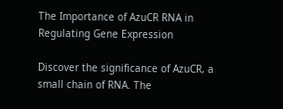The Importance of AzuCR RNA in Regulating Gene Expression

Discover the significance of AzuCR, a small chain of RNA. The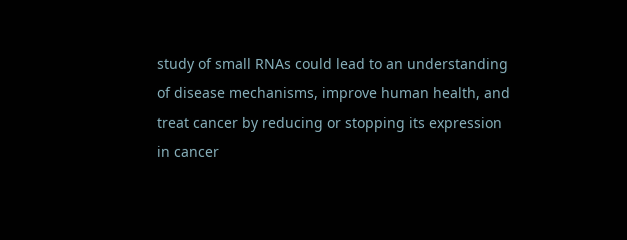study of small RNAs could lead to an understanding of disease mechanisms, improve human health, and treat cancer by reducing or stopping its expression in cancer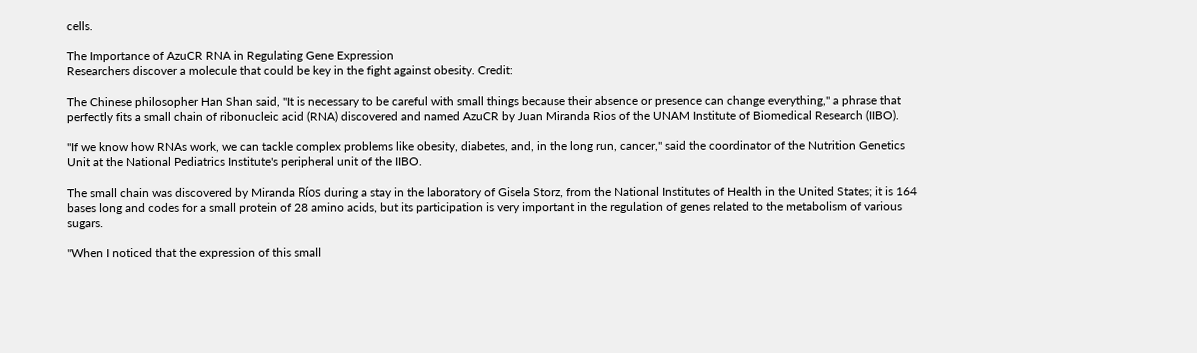cells.

The Importance of AzuCR RNA in Regulating Gene Expression
Researchers discover a molecule that could be key in the fight against obesity. Credit:

The Chinese philosopher Han Shan said, "It is necessary to be careful with small things because their absence or presence can change everything," a phrase that perfectly fits a small chain of ribonucleic acid (RNA) discovered and named AzuCR by Juan Miranda Rios of the UNAM Institute of Biomedical Research (IIBO).

"If we know how RNAs work, we can tackle complex problems like obesity, diabetes, and, in the long run, cancer," said the coordinator of the Nutrition Genetics Unit at the National Pediatrics Institute's peripheral unit of the IIBO.

The small chain was discovered by Miranda Ríos during a stay in the laboratory of Gisela Storz, from the National Institutes of Health in the United States; it is 164 bases long and codes for a small protein of 28 amino acids, but its participation is very important in the regulation of genes related to the metabolism of various sugars.

"When I noticed that the expression of this small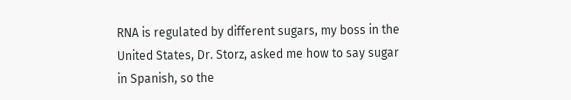RNA is regulated by different sugars, my boss in the United States, Dr. Storz, asked me how to say sugar in Spanish, so the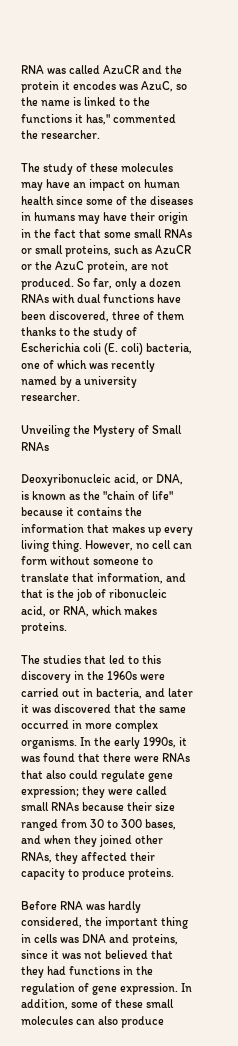RNA was called AzuCR and the protein it encodes was AzuC, so the name is linked to the functions it has," commented the researcher.

The study of these molecules may have an impact on human health since some of the diseases in humans may have their origin in the fact that some small RNAs or small proteins, such as AzuCR or the AzuC protein, are not produced. So far, only a dozen RNAs with dual functions have been discovered, three of them thanks to the study of Escherichia coli (E. coli) bacteria, one of which was recently named by a university researcher.

Unveiling the Mystery of Small RNAs

Deoxyribonucleic acid, or DNA, is known as the "chain of life" because it contains the information that makes up every living thing. However, no cell can form without someone to translate that information, and that is the job of ribonucleic acid, or RNA, which makes proteins.

The studies that led to this discovery in the 1960s were carried out in bacteria, and later it was discovered that the same occurred in more complex organisms. In the early 1990s, it was found that there were RNAs that also could regulate gene expression; they were called small RNAs because their size ranged from 30 to 300 bases, and when they joined other RNAs, they affected their capacity to produce proteins.

Before RNA was hardly considered, the important thing in cells was DNA and proteins, since it was not believed that they had functions in the regulation of gene expression. In addition, some of these small molecules can also produce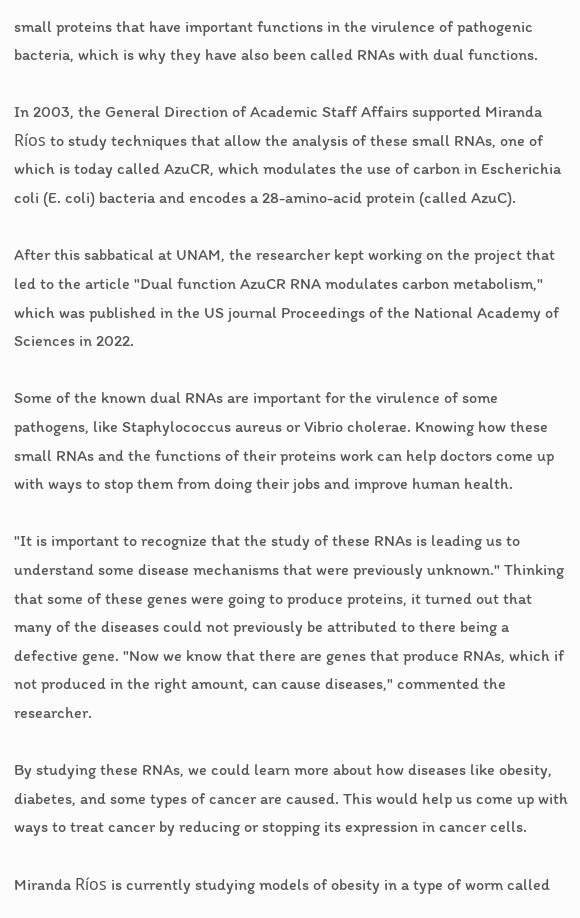small proteins that have important functions in the virulence of pathogenic bacteria, which is why they have also been called RNAs with dual functions.

In 2003, the General Direction of Academic Staff Affairs supported Miranda Ríos to study techniques that allow the analysis of these small RNAs, one of which is today called AzuCR, which modulates the use of carbon in Escherichia coli (E. coli) bacteria and encodes a 28-amino-acid protein (called AzuC).

After this sabbatical at UNAM, the researcher kept working on the project that led to the article "Dual function AzuCR RNA modulates carbon metabolism," which was published in the US journal Proceedings of the National Academy of Sciences in 2022.

Some of the known dual RNAs are important for the virulence of some pathogens, like Staphylococcus aureus or Vibrio cholerae. Knowing how these small RNAs and the functions of their proteins work can help doctors come up with ways to stop them from doing their jobs and improve human health.

"It is important to recognize that the study of these RNAs is leading us to understand some disease mechanisms that were previously unknown." Thinking that some of these genes were going to produce proteins, it turned out that many of the diseases could not previously be attributed to there being a defective gene. "Now we know that there are genes that produce RNAs, which if not produced in the right amount, can cause diseases," commented the researcher.

By studying these RNAs, we could learn more about how diseases like obesity, diabetes, and some types of cancer are caused. This would help us come up with ways to treat cancer by reducing or stopping its expression in cancer cells.

Miranda Ríos is currently studying models of obesity in a type of worm called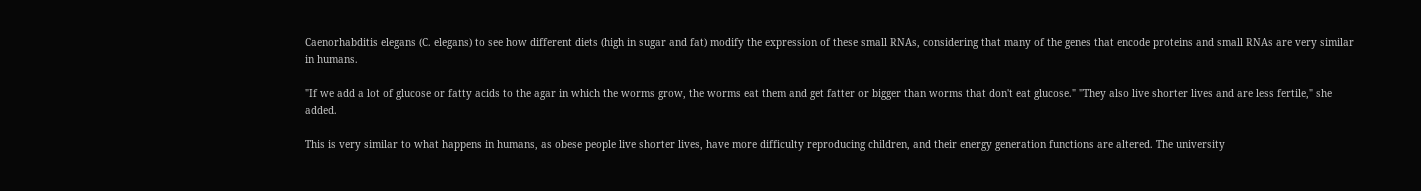Caenorhabditis elegans (C. elegans) to see how different diets (high in sugar and fat) modify the expression of these small RNAs, considering that many of the genes that encode proteins and small RNAs are very similar in humans.

"If we add a lot of glucose or fatty acids to the agar in which the worms grow, the worms eat them and get fatter or bigger than worms that don't eat glucose." "They also live shorter lives and are less fertile," she added.

This is very similar to what happens in humans, as obese people live shorter lives, have more difficulty reproducing children, and their energy generation functions are altered. The university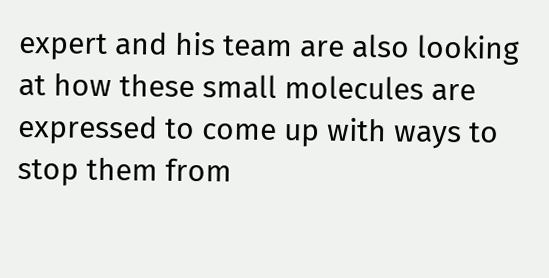expert and his team are also looking at how these small molecules are expressed to come up with ways to stop them from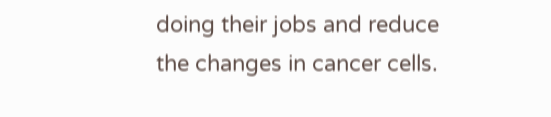doing their jobs and reduce the changes in cancer cells.